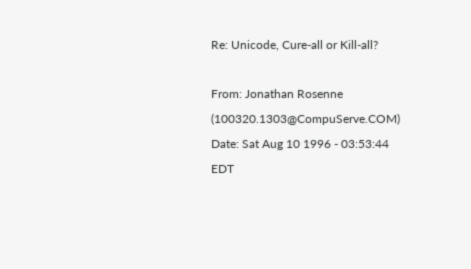Re: Unicode, Cure-all or Kill-all?

From: Jonathan Rosenne (100320.1303@CompuServe.COM)
Date: Sat Aug 10 1996 - 03:53:44 EDT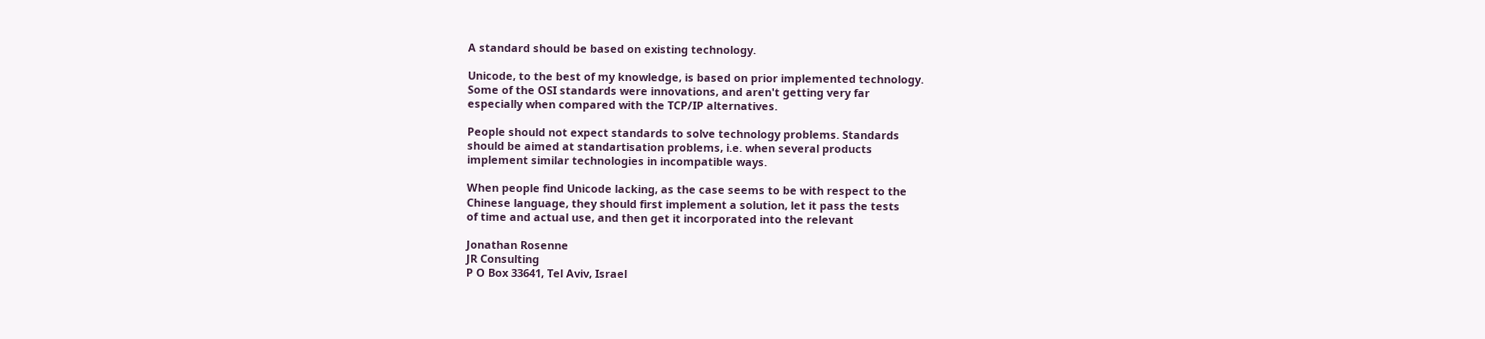A standard should be based on existing technology.

Unicode, to the best of my knowledge, is based on prior implemented technology.
Some of the OSI standards were innovations, and aren't getting very far
especially when compared with the TCP/IP alternatives.

People should not expect standards to solve technology problems. Standards
should be aimed at standartisation problems, i.e. when several products
implement similar technologies in incompatible ways.

When people find Unicode lacking, as the case seems to be with respect to the
Chinese language, they should first implement a solution, let it pass the tests
of time and actual use, and then get it incorporated into the relevant

Jonathan Rosenne
JR Consulting
P O Box 33641, Tel Aviv, Israel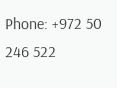Phone: +972 50 246 522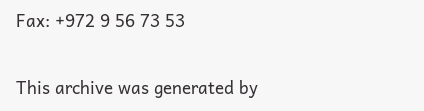Fax: +972 9 56 73 53

This archive was generated by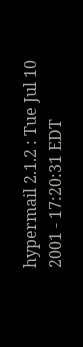hypermail 2.1.2 : Tue Jul 10 2001 - 17:20:31 EDT